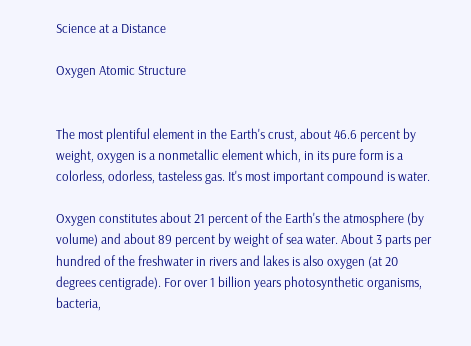Science at a Distance

Oxygen Atomic Structure


The most plentiful element in the Earth's crust, about 46.6 percent by weight, oxygen is a nonmetallic element which, in its pure form is a colorless, odorless, tasteless gas. It's most important compound is water.

Oxygen constitutes about 21 percent of the Earth's the atmosphere (by volume) and about 89 percent by weight of sea water. About 3 parts per hundred of the freshwater in rivers and lakes is also oxygen (at 20 degrees centigrade). For over 1 billion years photosynthetic organisms, bacteria,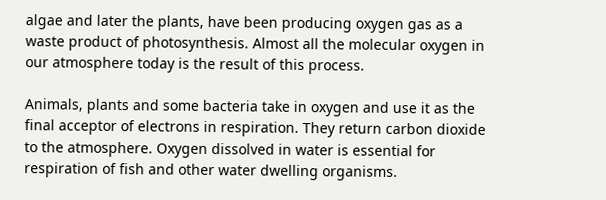algae and later the plants, have been producing oxygen gas as a waste product of photosynthesis. Almost all the molecular oxygen in our atmosphere today is the result of this process.

Animals, plants and some bacteria take in oxygen and use it as the final acceptor of electrons in respiration. They return carbon dioxide to the atmosphere. Oxygen dissolved in water is essential for respiration of fish and other water dwelling organisms.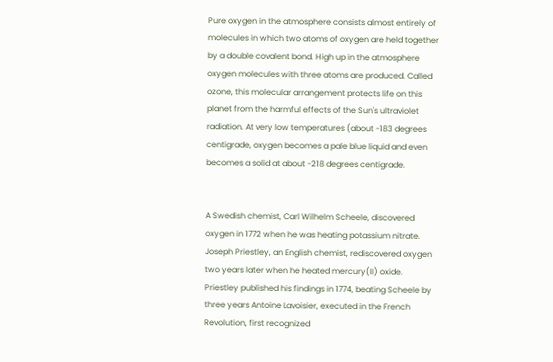Pure oxygen in the atmosphere consists almost entirely of molecules in which two atoms of oxygen are held together by a double covalent bond. High up in the atmosphere oxygen molecules with three atoms are produced. Called ozone, this molecular arrangement protects life on this planet from the harmful effects of the Sun's ultraviolet radiation. At very low temperatures (about -183 degrees centigrade, oxygen becomes a pale blue liquid and even becomes a solid at about -218 degrees centigrade.


A Swedish chemist, Carl Wilhelm Scheele, discovered oxygen in 1772 when he was heating potassium nitrate. Joseph Priestley, an English chemist, rediscovered oxygen two years later when he heated mercury(II) oxide. Priestley published his findings in 1774, beating Scheele by three years Antoine Lavoisier, executed in the French Revolution, first recognized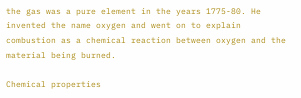the gas was a pure element in the years 1775-80. He invented the name oxygen and went on to explain combustion as a chemical reaction between oxygen and the material being burned.

Chemical properties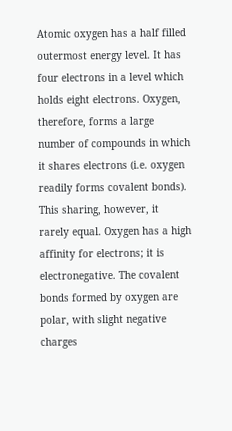Atomic oxygen has a half filled outermost energy level. It has four electrons in a level which holds eight electrons. Oxygen, therefore, forms a large number of compounds in which it shares electrons (i.e. oxygen readily forms covalent bonds). This sharing, however, it rarely equal. Oxygen has a high affinity for electrons; it is electronegative. The covalent bonds formed by oxygen are polar, with slight negative charges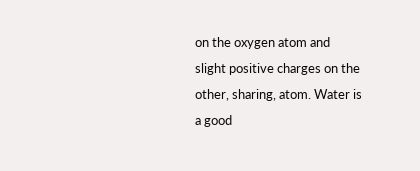on the oxygen atom and slight positive charges on the other, sharing, atom. Water is a good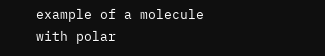example of a molecule with polar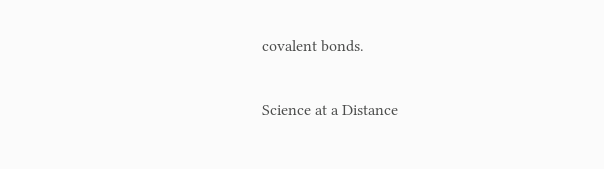covalent bonds.

Science at a Distance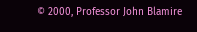© 2000, Professor John Blamire